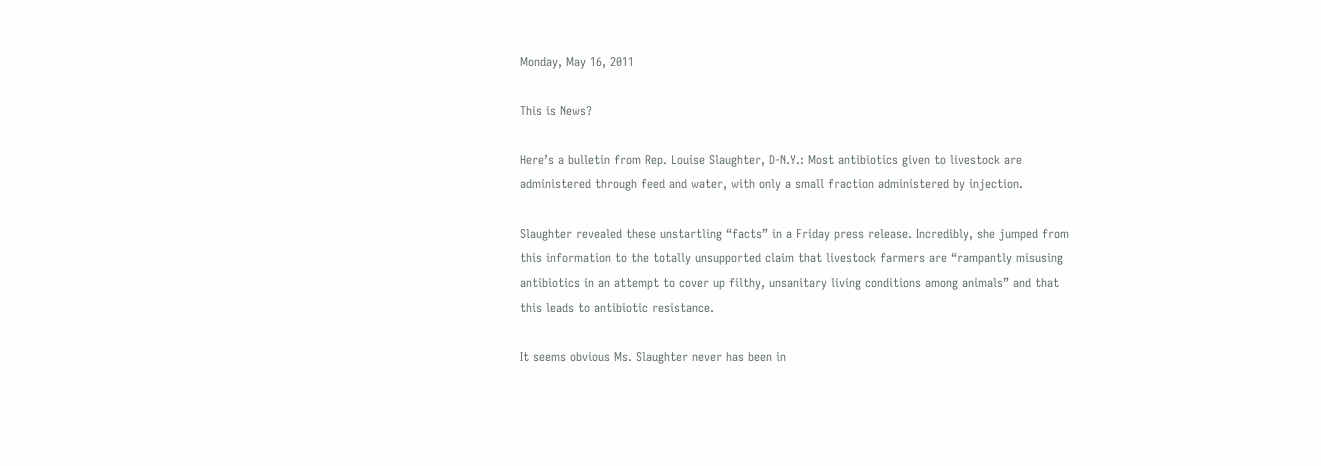Monday, May 16, 2011

This is News?

Here’s a bulletin from Rep. Louise Slaughter, D-N.Y.: Most antibiotics given to livestock are administered through feed and water, with only a small fraction administered by injection.

Slaughter revealed these unstartling “facts” in a Friday press release. Incredibly, she jumped from this information to the totally unsupported claim that livestock farmers are “rampantly misusing antibiotics in an attempt to cover up filthy, unsanitary living conditions among animals” and that this leads to antibiotic resistance.

It seems obvious Ms. Slaughter never has been in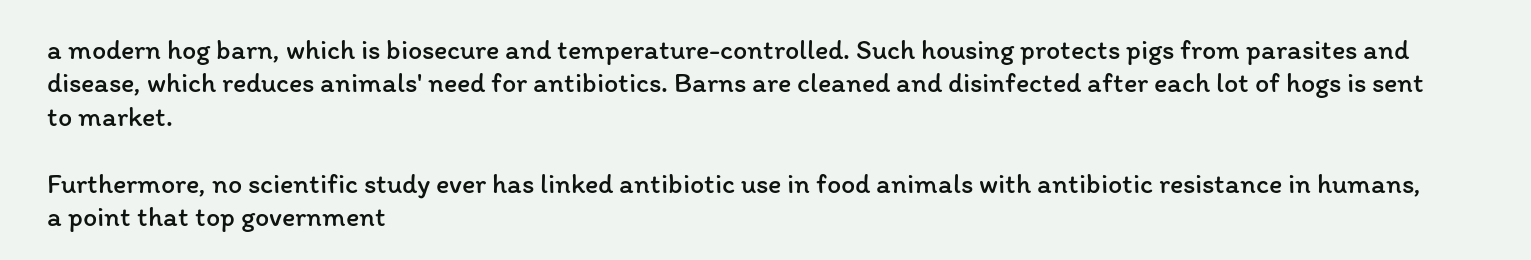a modern hog barn, which is biosecure and temperature-controlled. Such housing protects pigs from parasites and disease, which reduces animals' need for antibiotics. Barns are cleaned and disinfected after each lot of hogs is sent to market.

Furthermore, no scientific study ever has linked antibiotic use in food animals with antibiotic resistance in humans, a point that top government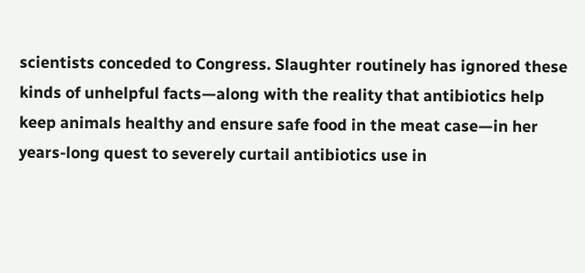scientists conceded to Congress. Slaughter routinely has ignored these kinds of unhelpful facts—along with the reality that antibiotics help keep animals healthy and ensure safe food in the meat case—in her years-long quest to severely curtail antibiotics use in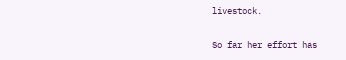livestock.

So far her effort has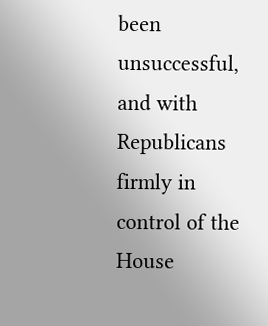been unsuccessful, and with Republicans firmly in control of the House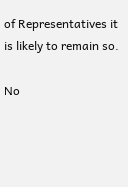of Representatives it is likely to remain so.

No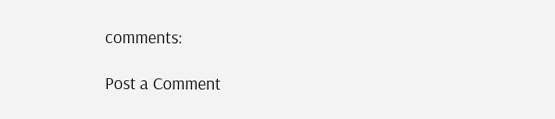comments:

Post a Comment